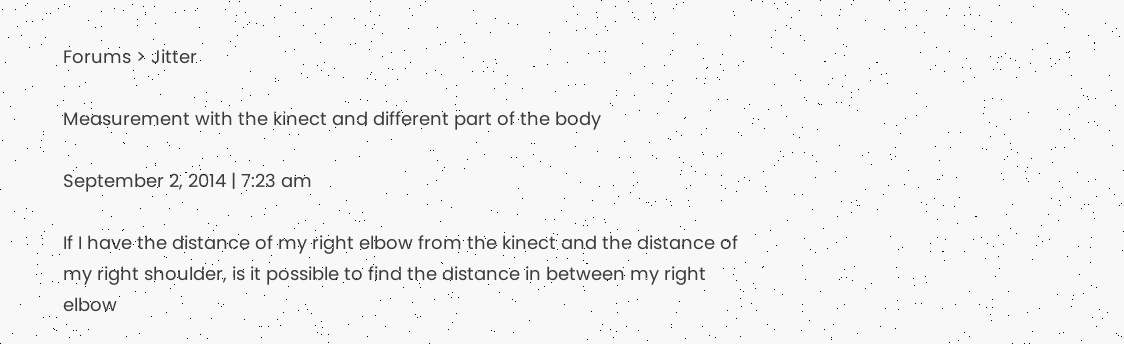Forums > Jitter

Measurement with the kinect and different part of the body

September 2, 2014 | 7:23 am

If I have the distance of my right elbow from the kinect and the distance of my right shoulder, is it possible to find the distance in between my right elbow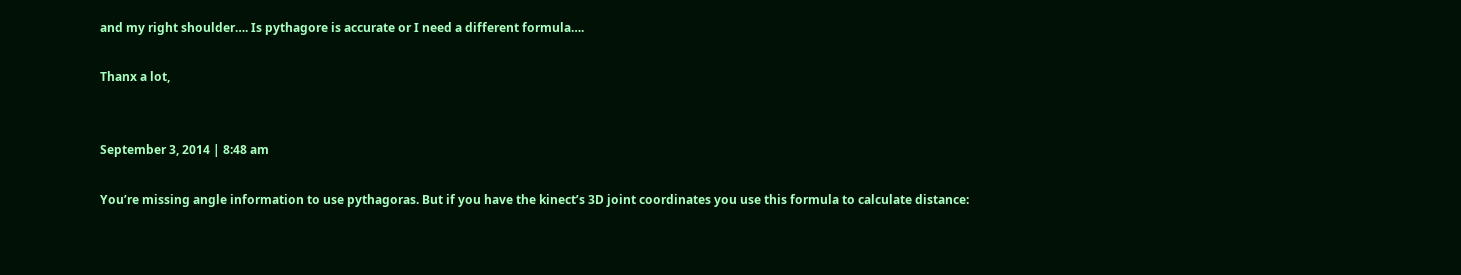and my right shoulder…. Is pythagore is accurate or I need a different formula….

Thanx a lot,


September 3, 2014 | 8:48 am

You’re missing angle information to use pythagoras. But if you have the kinect’s 3D joint coordinates you use this formula to calculate distance: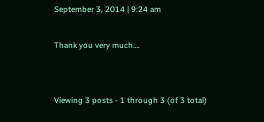September 3, 2014 | 9:24 am

Thank you very much….


Viewing 3 posts - 1 through 3 (of 3 total)